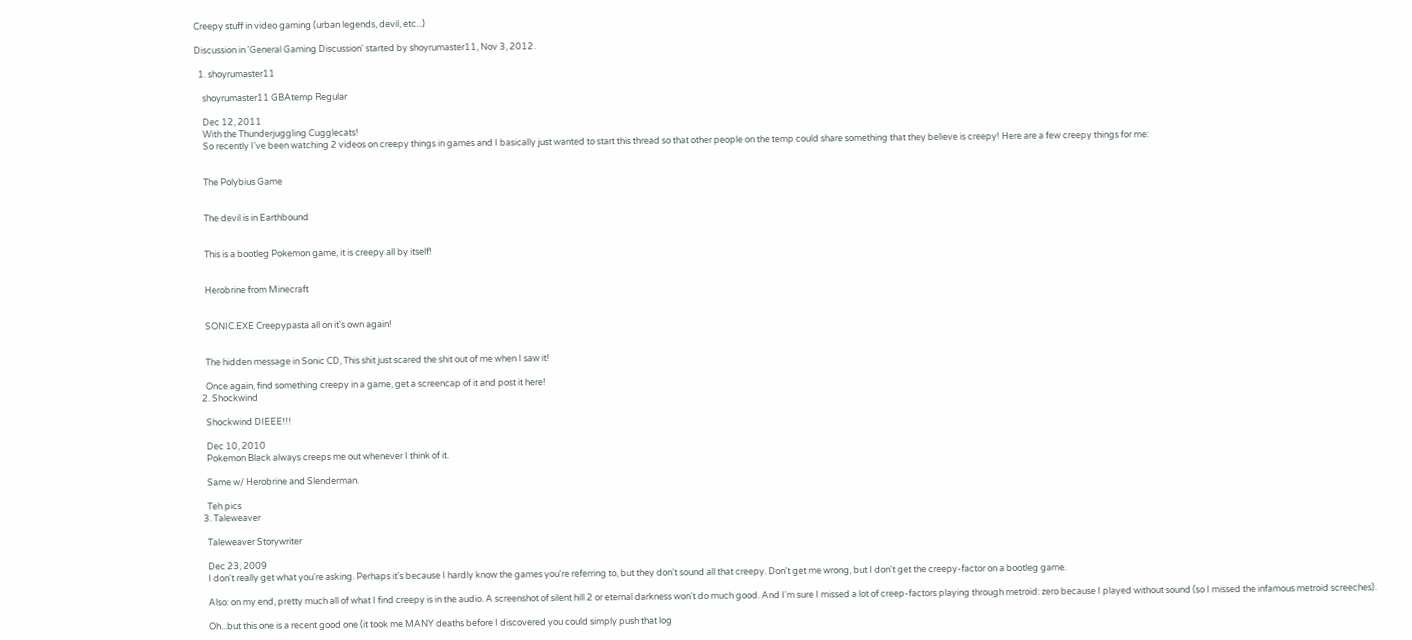Creepy stuff in video gaming (urban legends, devil, etc...)

Discussion in 'General Gaming Discussion' started by shoyrumaster11, Nov 3, 2012.

  1. shoyrumaster11

    shoyrumaster11 GBAtemp Regular

    Dec 12, 2011
    With the Thunderjuggling Cugglecats!
    So recently I've been watching 2 videos on creepy things in games and I basically just wanted to start this thread so that other people on the temp could share something that they believe is creepy! Here are a few creepy things for me:


    The Polybius Game


    The devil is in Earthbound


    This is a bootleg Pokemon game, it is creepy all by itself!


    Herobrine from Minecraft


    SONIC.EXE Creepypasta all on it's own again!


    The hidden message in Sonic CD, This shit just scared the shit out of me when I saw it!

    Once again, find something creepy in a game, get a screencap of it and post it here!
  2. Shockwind

    Shockwind DIEEE!!!

    Dec 10, 2010
    Pokemon Black always creeps me out whenever I think of it.

    Same w/ Herobrine and Slenderman.

    Teh pics
  3. Taleweaver

    Taleweaver Storywriter

    Dec 23, 2009
    I don't really get what you're asking. Perhaps it's because I hardly know the games you're referring to, but they don't sound all that creepy. Don't get me wrong, but I don't get the creepy-factor on a bootleg game.

    Also: on my end, pretty much all of what I find creepy is in the audio. A screenshot of silent hill 2 or eternal darkness won't do much good. And I'm sure I missed a lot of creep-factors playing through metroid: zero because I played without sound (so I missed the infamous metroid screeches).

    Oh...but this one is a recent good one (it took me MANY deaths before I discovered you could simply push that log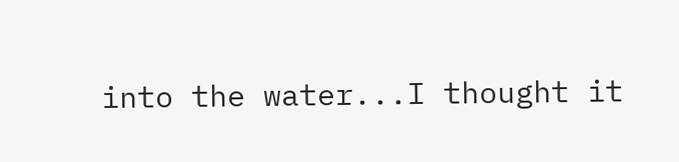into the water...I thought it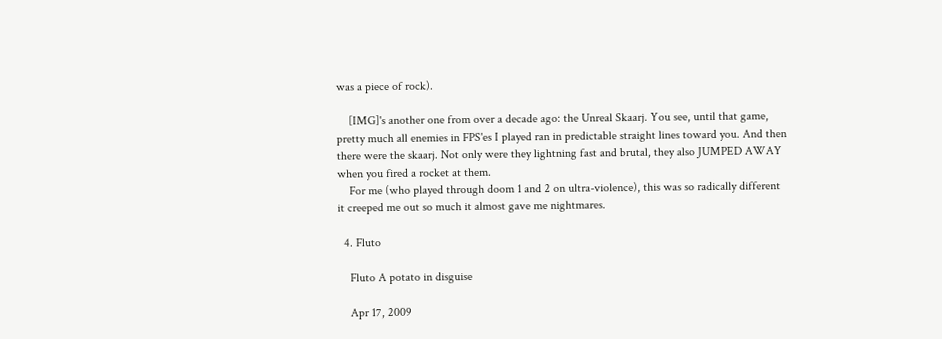was a piece of rock).

    [IMG]'s another one from over a decade ago: the Unreal Skaarj. You see, until that game, pretty much all enemies in FPS'es I played ran in predictable straight lines toward you. And then there were the skaarj. Not only were they lightning fast and brutal, they also JUMPED AWAY when you fired a rocket at them.
    For me (who played through doom 1 and 2 on ultra-violence), this was so radically different it creeped me out so much it almost gave me nightmares.

  4. Fluto

    Fluto A potato in disguise

    Apr 17, 2009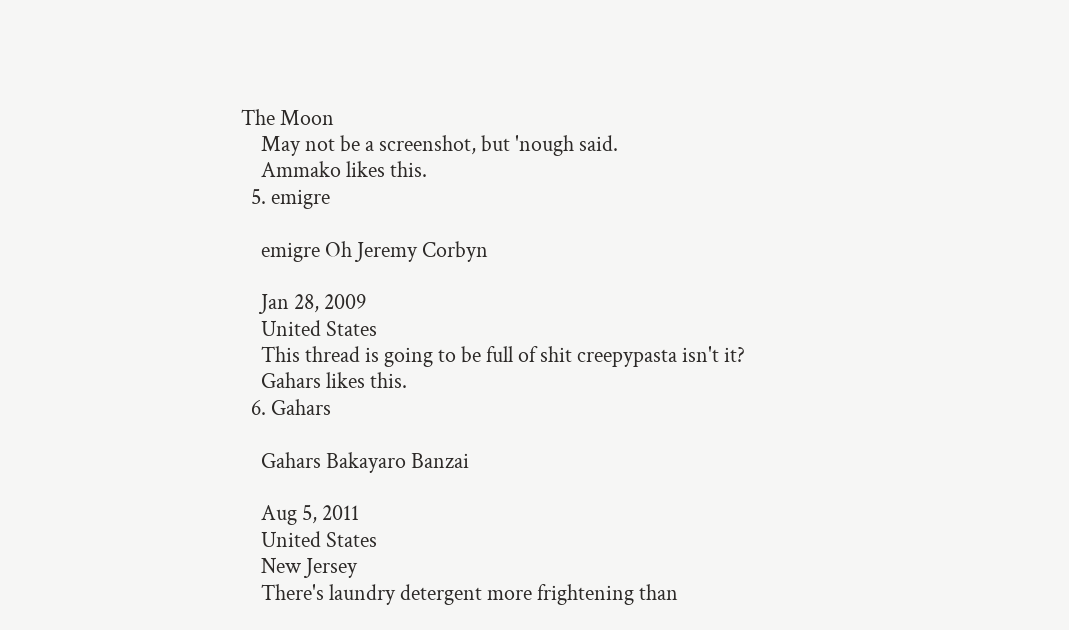The Moon
    May not be a screenshot, but 'nough said.
    Ammako likes this.
  5. emigre

    emigre Oh Jeremy Corbyn

    Jan 28, 2009
    United States
    This thread is going to be full of shit creepypasta isn't it?
    Gahars likes this.
  6. Gahars

    Gahars Bakayaro Banzai

    Aug 5, 2011
    United States
    New Jersey
    There's laundry detergent more frightening than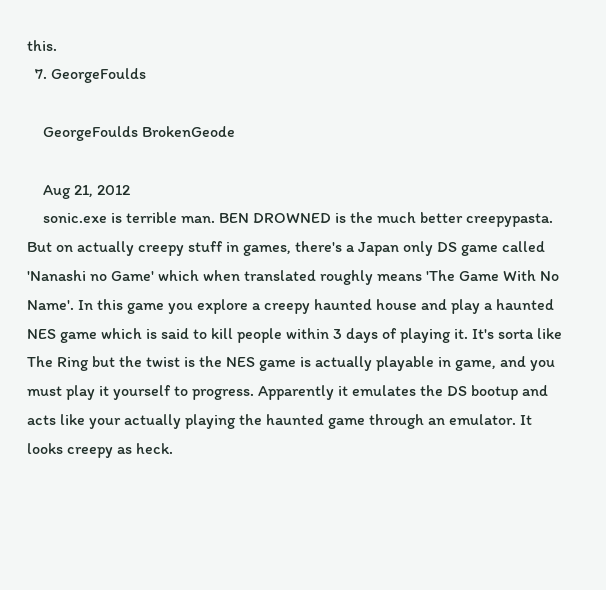this.
  7. GeorgeFoulds

    GeorgeFoulds BrokenGeode

    Aug 21, 2012
    sonic.exe is terrible man. BEN DROWNED is the much better creepypasta. But on actually creepy stuff in games, there's a Japan only DS game called 'Nanashi no Game' which when translated roughly means 'The Game With No Name'. In this game you explore a creepy haunted house and play a haunted NES game which is said to kill people within 3 days of playing it. It's sorta like The Ring but the twist is the NES game is actually playable in game, and you must play it yourself to progress. Apparently it emulates the DS bootup and acts like your actually playing the haunted game through an emulator. It looks creepy as heck.